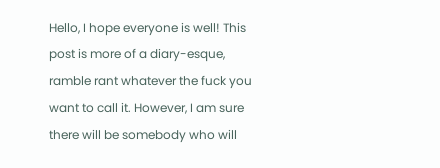Hello, I hope everyone is well! This post is more of a diary-esque, ramble rant whatever the fuck you want to call it. However, I am sure there will be somebody who will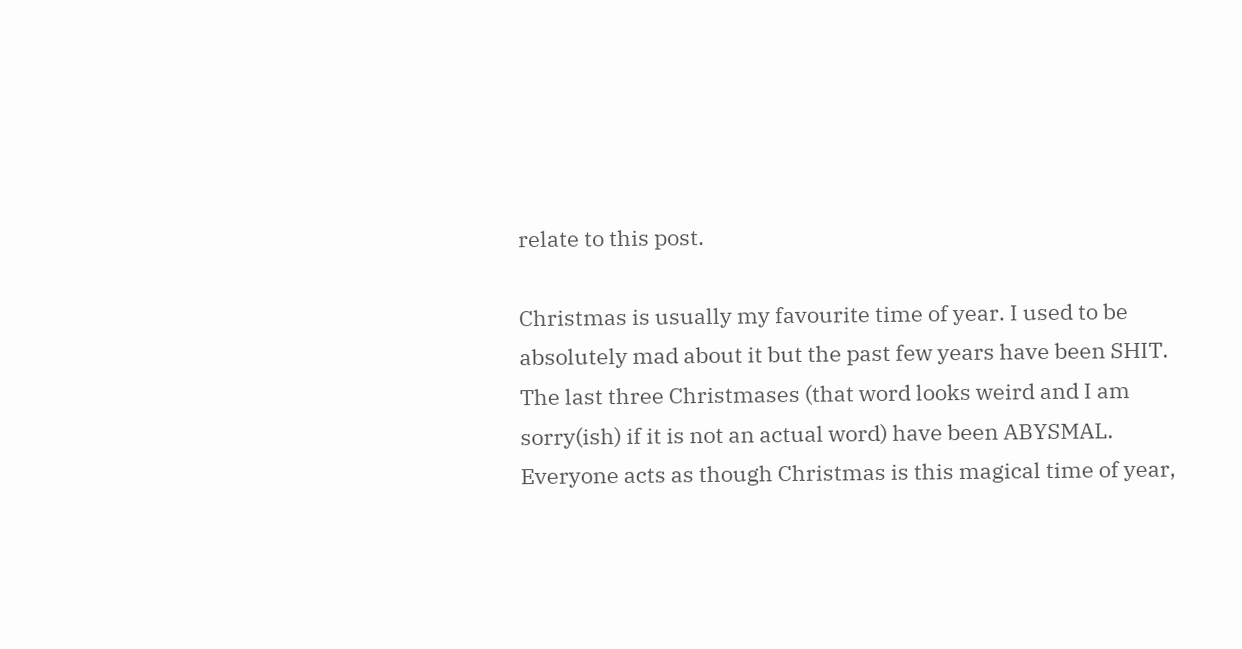relate to this post.

Christmas is usually my favourite time of year. I used to be absolutely mad about it but the past few years have been SHIT. The last three Christmases (that word looks weird and I am sorry(ish) if it is not an actual word) have been ABYSMAL. Everyone acts as though Christmas is this magical time of year,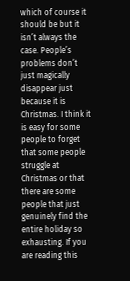which of course it should be but it isn’t always the case. People’s problems don’t just magically disappear just because it is Christmas. I think it is easy for some people to forget that some people struggle at Christmas or that there are some people that just genuinely find the entire holiday so exhausting. If you are reading this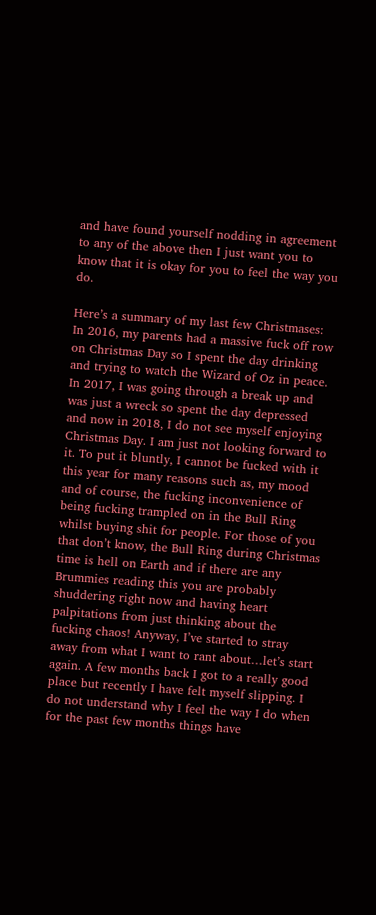and have found yourself nodding in agreement to any of the above then I just want you to know that it is okay for you to feel the way you do.

Here’s a summary of my last few Christmases: In 2016, my parents had a massive fuck off row on Christmas Day so I spent the day drinking and trying to watch the Wizard of Oz in peace. In 2017, I was going through a break up and was just a wreck so spent the day depressed and now in 2018, I do not see myself enjoying Christmas Day. I am just not looking forward to it. To put it bluntly, I cannot be fucked with it this year for many reasons such as, my mood and of course, the fucking inconvenience of being fucking trampled on in the Bull Ring whilst buying shit for people. For those of you that don’t know, the Bull Ring during Christmas time is hell on Earth and if there are any Brummies reading this you are probably shuddering right now and having heart palpitations from just thinking about the fucking chaos! Anyway, I’ve started to stray away from what I want to rant about…let’s start again. A few months back I got to a really good place but recently I have felt myself slipping. I do not understand why I feel the way I do when for the past few months things have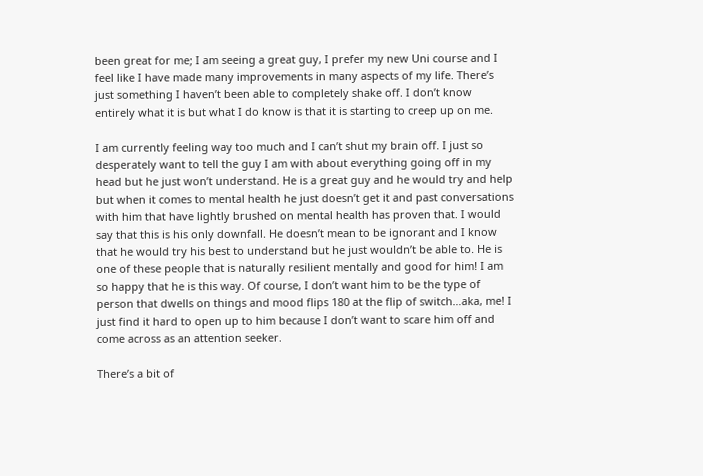been great for me; I am seeing a great guy, I prefer my new Uni course and I feel like I have made many improvements in many aspects of my life. There’s just something I haven’t been able to completely shake off. I don’t know entirely what it is but what I do know is that it is starting to creep up on me.

I am currently feeling way too much and I can’t shut my brain off. I just so desperately want to tell the guy I am with about everything going off in my head but he just won’t understand. He is a great guy and he would try and help but when it comes to mental health he just doesn’t get it and past conversations with him that have lightly brushed on mental health has proven that. I would say that this is his only downfall. He doesn’t mean to be ignorant and I know that he would try his best to understand but he just wouldn’t be able to. He is one of these people that is naturally resilient mentally and good for him! I am so happy that he is this way. Of course, I don’t want him to be the type of person that dwells on things and mood flips 180 at the flip of switch…aka, me! I just find it hard to open up to him because I don’t want to scare him off and come across as an attention seeker.

There’s a bit of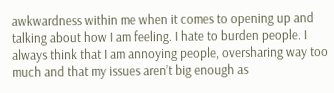awkwardness within me when it comes to opening up and talking about how I am feeling. I hate to burden people. I always think that I am annoying people, oversharing way too much and that my issues aren’t big enough as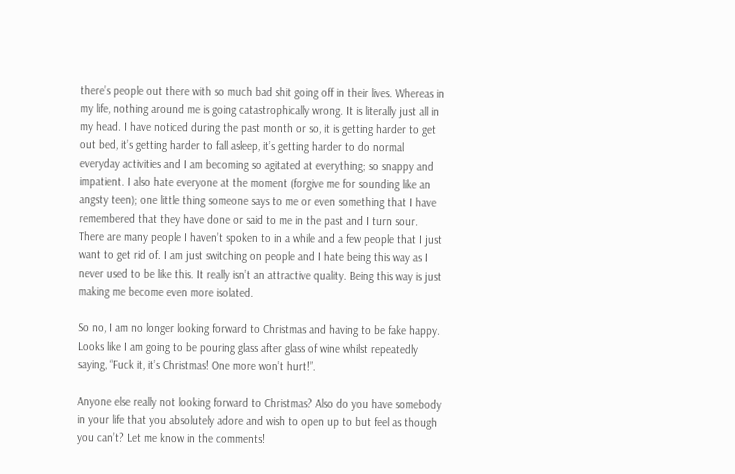there’s people out there with so much bad shit going off in their lives. Whereas in my life, nothing around me is going catastrophically wrong. It is literally just all in my head. I have noticed during the past month or so, it is getting harder to get out bed, it’s getting harder to fall asleep, it’s getting harder to do normal everyday activities and I am becoming so agitated at everything; so snappy and impatient. I also hate everyone at the moment (forgive me for sounding like an angsty teen); one little thing someone says to me or even something that I have remembered that they have done or said to me in the past and I turn sour. There are many people I haven’t spoken to in a while and a few people that I just want to get rid of. I am just switching on people and I hate being this way as I never used to be like this. It really isn’t an attractive quality. Being this way is just making me become even more isolated.

So no, I am no longer looking forward to Christmas and having to be fake happy. Looks like I am going to be pouring glass after glass of wine whilst repeatedly saying, “Fuck it, it’s Christmas! One more won’t hurt!”.

Anyone else really not looking forward to Christmas? Also do you have somebody in your life that you absolutely adore and wish to open up to but feel as though you can’t? Let me know in the comments!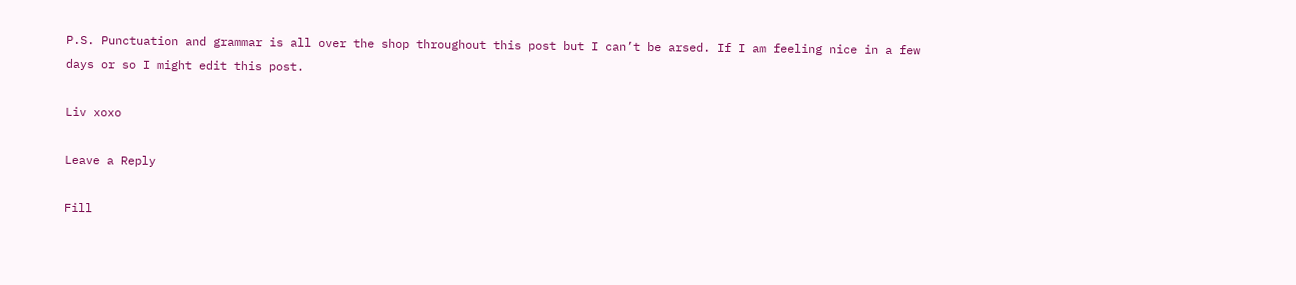P.S. Punctuation and grammar is all over the shop throughout this post but I can’t be arsed. If I am feeling nice in a few days or so I might edit this post.

Liv xoxo

Leave a Reply

Fill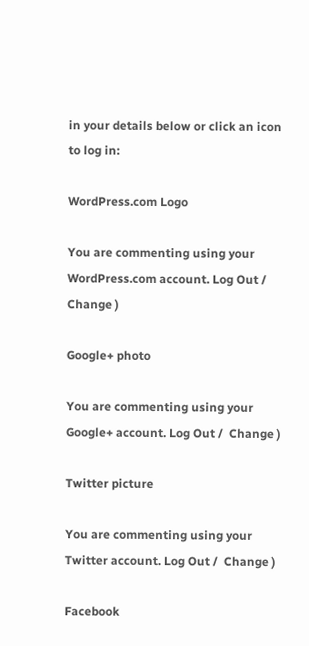in your details below or click an icon to log in:

WordPress.com Logo

You are commenting using your WordPress.com account. Log Out /  Change )

Google+ photo

You are commenting using your Google+ account. Log Out /  Change )

Twitter picture

You are commenting using your Twitter account. Log Out /  Change )

Facebook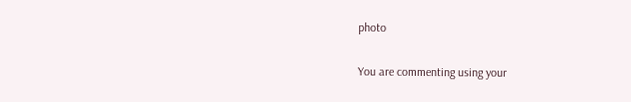photo

You are commenting using your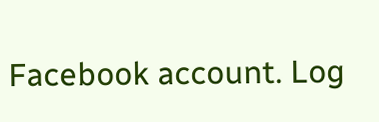Facebook account. Log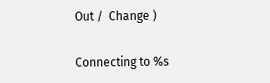Out /  Change )

Connecting to %s